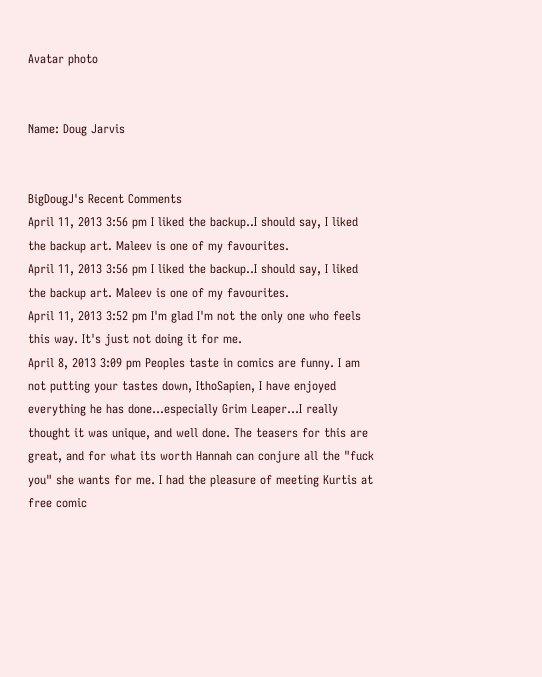Avatar photo


Name: Doug Jarvis


BigDougJ's Recent Comments
April 11, 2013 3:56 pm I liked the backup..I should say, I liked the backup art. Maleev is one of my favourites.
April 11, 2013 3:56 pm I liked the backup..I should say, I liked the backup art. Maleev is one of my favourites.
April 11, 2013 3:52 pm I'm glad I'm not the only one who feels this way. It's just not doing it for me.
April 8, 2013 3:09 pm Peoples taste in comics are funny. I am not putting your tastes down, IthoSapien, I have enjoyed everything he has done...especially Grim Leaper...I really thought it was unique, and well done. The teasers for this are great, and for what its worth Hannah can conjure all the "fuck you" she wants for me. I had the pleasure of meeting Kurtis at free comic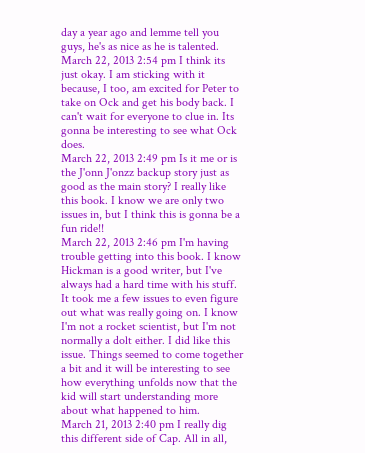day a year ago and lemme tell you guys, he's as nice as he is talented.
March 22, 2013 2:54 pm I think its just okay. I am sticking with it because, I too, am excited for Peter to take on Ock and get his body back. I can't wait for everyone to clue in. Its gonna be interesting to see what Ock does.
March 22, 2013 2:49 pm Is it me or is the J'onn J'onzz backup story just as good as the main story? I really like this book. I know we are only two issues in, but I think this is gonna be a fun ride!!
March 22, 2013 2:46 pm I'm having trouble getting into this book. I know Hickman is a good writer, but I've always had a hard time with his stuff. It took me a few issues to even figure out what was really going on. I know I'm not a rocket scientist, but I'm not normally a dolt either. I did like this issue. Things seemed to come together a bit and it will be interesting to see how everything unfolds now that the kid will start understanding more about what happened to him.
March 21, 2013 2:40 pm I really dig this different side of Cap. All in all,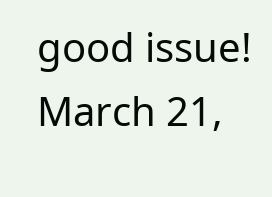good issue!
March 21,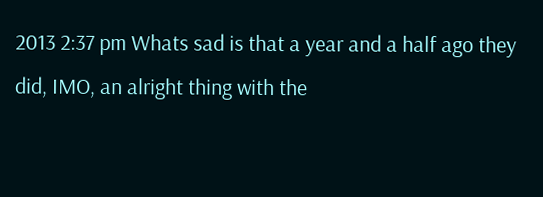2013 2:37 pm Whats sad is that a year and a half ago they did, IMO, an alright thing with the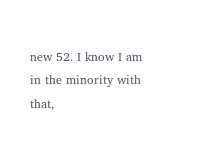new 52. I know I am in the minority with that,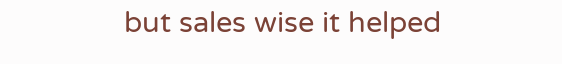but sales wise it helped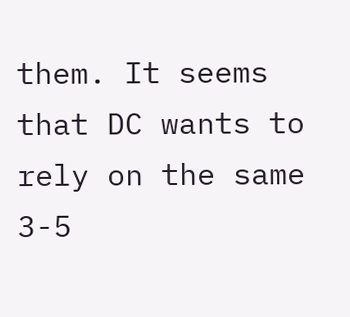them. It seems that DC wants to rely on the same 3-5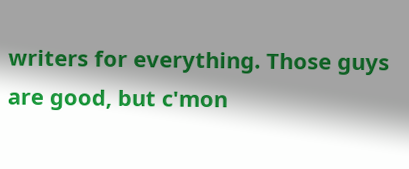writers for everything. Those guys are good, but c'mon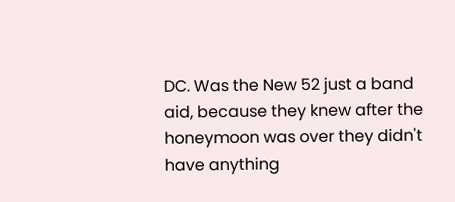DC. Was the New 52 just a band aid, because they knew after the honeymoon was over they didn't have anything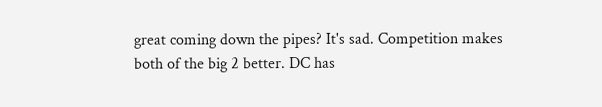great coming down the pipes? It's sad. Competition makes both of the big 2 better. DC has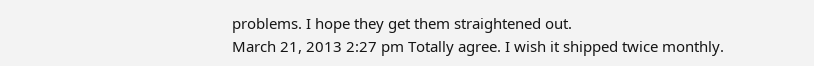problems. I hope they get them straightened out.
March 21, 2013 2:27 pm Totally agree. I wish it shipped twice monthly.